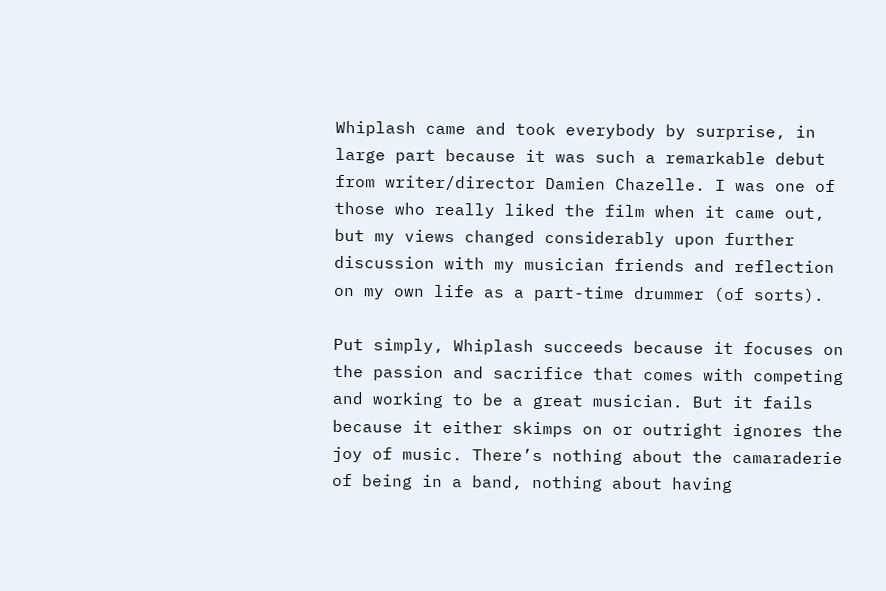Whiplash came and took everybody by surprise, in large part because it was such a remarkable debut from writer/director Damien Chazelle. I was one of those who really liked the film when it came out, but my views changed considerably upon further discussion with my musician friends and reflection on my own life as a part-time drummer (of sorts).

Put simply, Whiplash succeeds because it focuses on the passion and sacrifice that comes with competing and working to be a great musician. But it fails because it either skimps on or outright ignores the joy of music. There’s nothing about the camaraderie of being in a band, nothing about having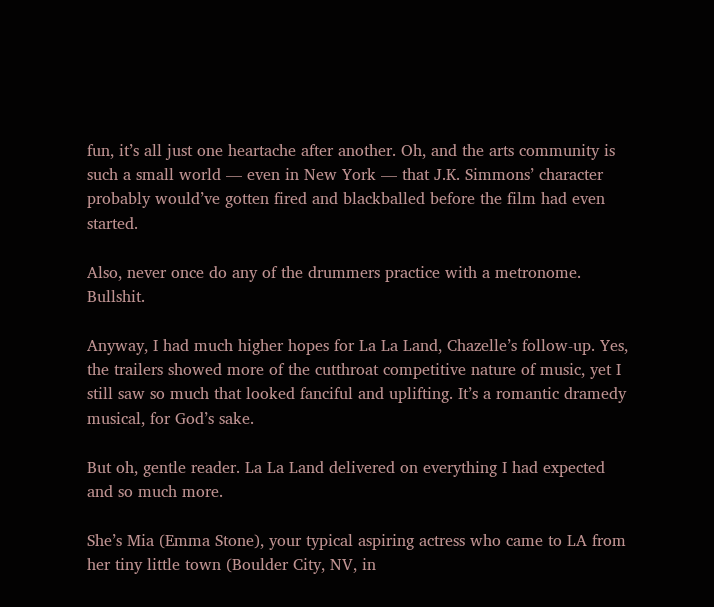fun, it’s all just one heartache after another. Oh, and the arts community is such a small world — even in New York — that J.K. Simmons’ character probably would’ve gotten fired and blackballed before the film had even started.

Also, never once do any of the drummers practice with a metronome. Bullshit.

Anyway, I had much higher hopes for La La Land, Chazelle’s follow-up. Yes, the trailers showed more of the cutthroat competitive nature of music, yet I still saw so much that looked fanciful and uplifting. It’s a romantic dramedy musical, for God’s sake.

But oh, gentle reader. La La Land delivered on everything I had expected and so much more.

She’s Mia (Emma Stone), your typical aspiring actress who came to LA from her tiny little town (Boulder City, NV, in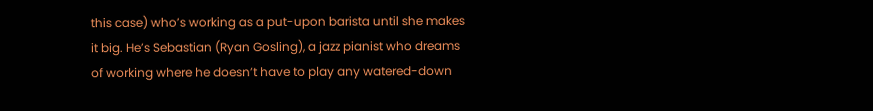this case) who’s working as a put-upon barista until she makes it big. He’s Sebastian (Ryan Gosling), a jazz pianist who dreams of working where he doesn’t have to play any watered-down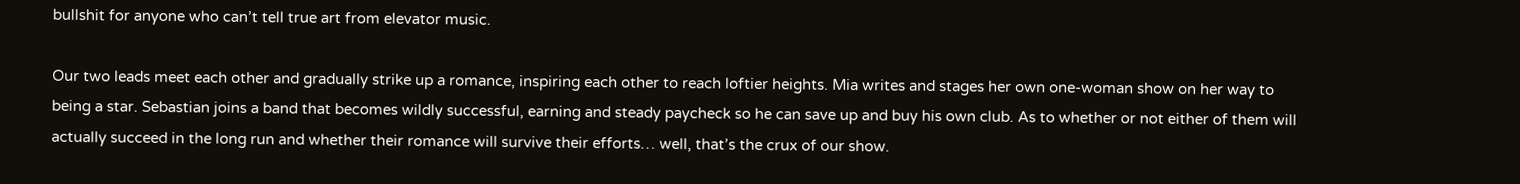bullshit for anyone who can’t tell true art from elevator music.

Our two leads meet each other and gradually strike up a romance, inspiring each other to reach loftier heights. Mia writes and stages her own one-woman show on her way to being a star. Sebastian joins a band that becomes wildly successful, earning and steady paycheck so he can save up and buy his own club. As to whether or not either of them will actually succeed in the long run and whether their romance will survive their efforts… well, that’s the crux of our show.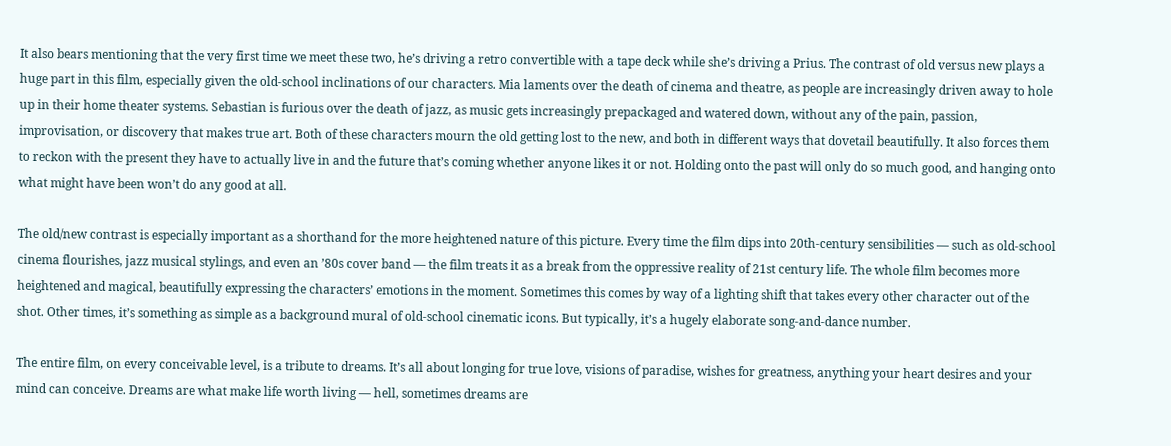It also bears mentioning that the very first time we meet these two, he’s driving a retro convertible with a tape deck while she’s driving a Prius. The contrast of old versus new plays a huge part in this film, especially given the old-school inclinations of our characters. Mia laments over the death of cinema and theatre, as people are increasingly driven away to hole up in their home theater systems. Sebastian is furious over the death of jazz, as music gets increasingly prepackaged and watered down, without any of the pain, passion, improvisation, or discovery that makes true art. Both of these characters mourn the old getting lost to the new, and both in different ways that dovetail beautifully. It also forces them to reckon with the present they have to actually live in and the future that’s coming whether anyone likes it or not. Holding onto the past will only do so much good, and hanging onto what might have been won’t do any good at all.

The old/new contrast is especially important as a shorthand for the more heightened nature of this picture. Every time the film dips into 20th-century sensibilities — such as old-school cinema flourishes, jazz musical stylings, and even an ’80s cover band — the film treats it as a break from the oppressive reality of 21st century life. The whole film becomes more heightened and magical, beautifully expressing the characters’ emotions in the moment. Sometimes this comes by way of a lighting shift that takes every other character out of the shot. Other times, it’s something as simple as a background mural of old-school cinematic icons. But typically, it’s a hugely elaborate song-and-dance number.

The entire film, on every conceivable level, is a tribute to dreams. It’s all about longing for true love, visions of paradise, wishes for greatness, anything your heart desires and your mind can conceive. Dreams are what make life worth living — hell, sometimes dreams are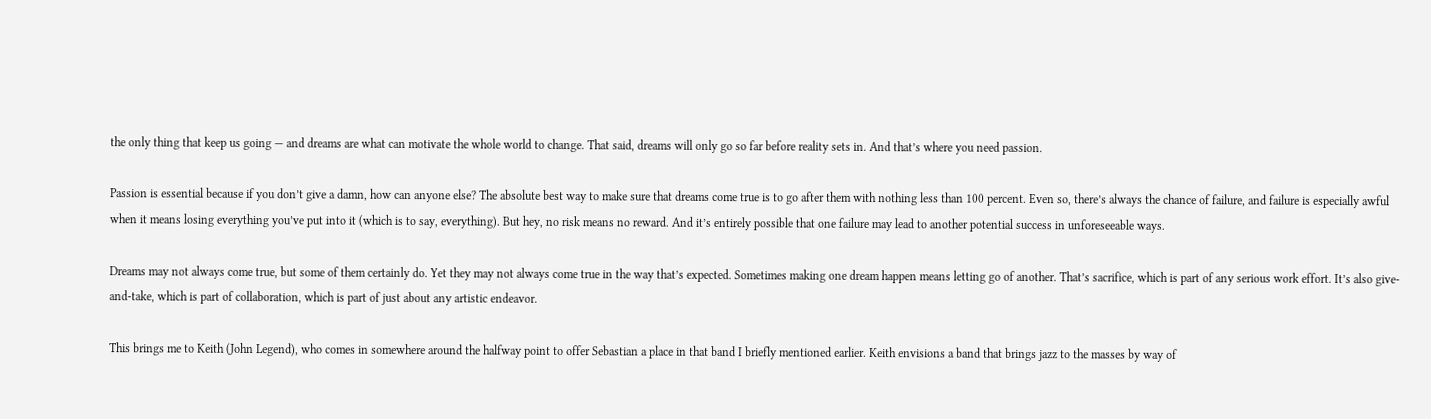the only thing that keep us going — and dreams are what can motivate the whole world to change. That said, dreams will only go so far before reality sets in. And that’s where you need passion.

Passion is essential because if you don’t give a damn, how can anyone else? The absolute best way to make sure that dreams come true is to go after them with nothing less than 100 percent. Even so, there’s always the chance of failure, and failure is especially awful when it means losing everything you’ve put into it (which is to say, everything). But hey, no risk means no reward. And it’s entirely possible that one failure may lead to another potential success in unforeseeable ways.

Dreams may not always come true, but some of them certainly do. Yet they may not always come true in the way that’s expected. Sometimes making one dream happen means letting go of another. That’s sacrifice, which is part of any serious work effort. It’s also give-and-take, which is part of collaboration, which is part of just about any artistic endeavor.

This brings me to Keith (John Legend), who comes in somewhere around the halfway point to offer Sebastian a place in that band I briefly mentioned earlier. Keith envisions a band that brings jazz to the masses by way of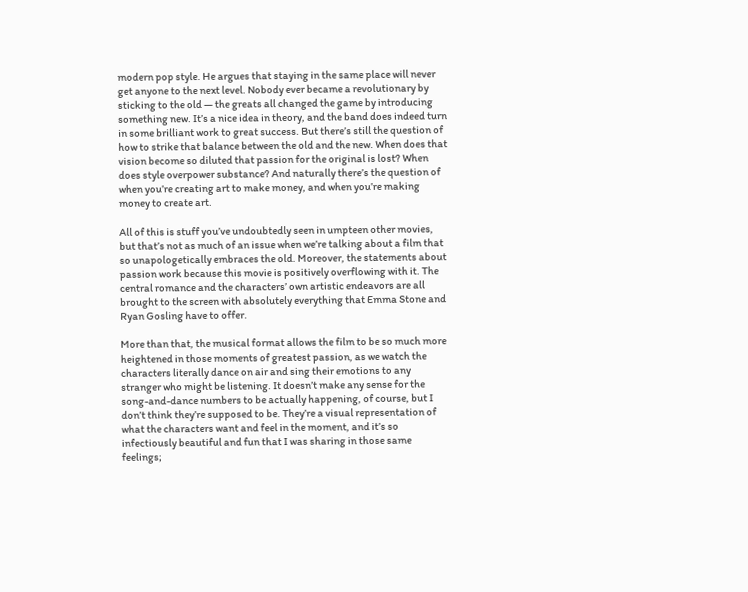modern pop style. He argues that staying in the same place will never get anyone to the next level. Nobody ever became a revolutionary by sticking to the old — the greats all changed the game by introducing something new. It’s a nice idea in theory, and the band does indeed turn in some brilliant work to great success. But there’s still the question of how to strike that balance between the old and the new. When does that vision become so diluted that passion for the original is lost? When does style overpower substance? And naturally there’s the question of when you’re creating art to make money, and when you’re making money to create art.

All of this is stuff you’ve undoubtedly seen in umpteen other movies, but that’s not as much of an issue when we’re talking about a film that so unapologetically embraces the old. Moreover, the statements about passion work because this movie is positively overflowing with it. The central romance and the characters’ own artistic endeavors are all brought to the screen with absolutely everything that Emma Stone and Ryan Gosling have to offer.

More than that, the musical format allows the film to be so much more heightened in those moments of greatest passion, as we watch the characters literally dance on air and sing their emotions to any stranger who might be listening. It doesn’t make any sense for the song-and-dance numbers to be actually happening, of course, but I don’t think they’re supposed to be. They’re a visual representation of what the characters want and feel in the moment, and it’s so infectiously beautiful and fun that I was sharing in those same feelings;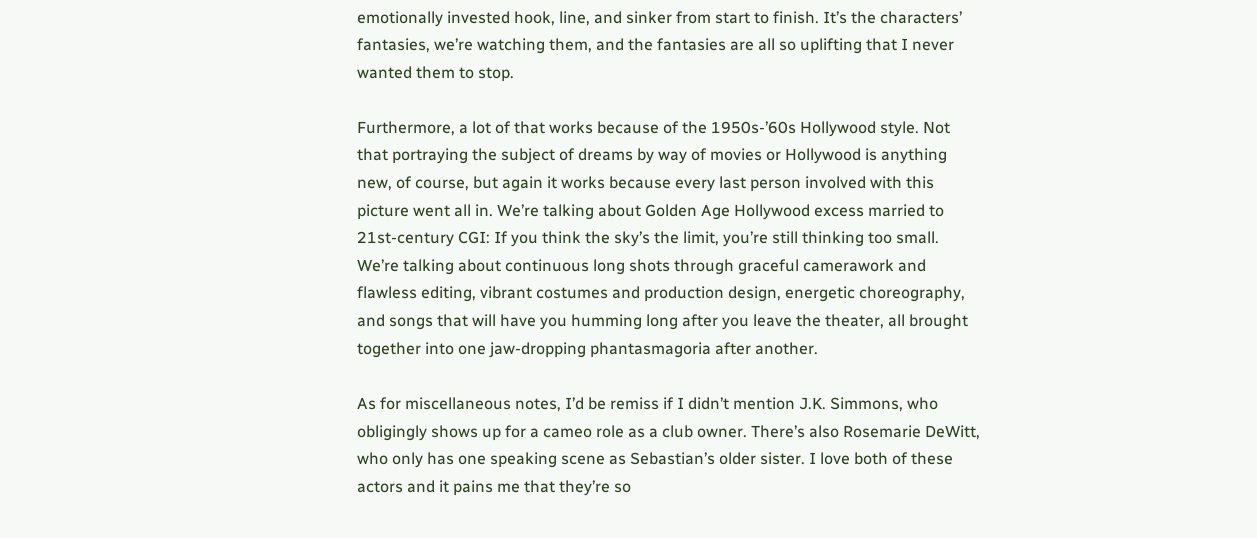emotionally invested hook, line, and sinker from start to finish. It’s the characters’ fantasies, we’re watching them, and the fantasies are all so uplifting that I never wanted them to stop.

Furthermore, a lot of that works because of the 1950s-’60s Hollywood style. Not that portraying the subject of dreams by way of movies or Hollywood is anything new, of course, but again it works because every last person involved with this picture went all in. We’re talking about Golden Age Hollywood excess married to 21st-century CGI: If you think the sky’s the limit, you’re still thinking too small. We’re talking about continuous long shots through graceful camerawork and flawless editing, vibrant costumes and production design, energetic choreography, and songs that will have you humming long after you leave the theater, all brought together into one jaw-dropping phantasmagoria after another.

As for miscellaneous notes, I’d be remiss if I didn’t mention J.K. Simmons, who obligingly shows up for a cameo role as a club owner. There’s also Rosemarie DeWitt, who only has one speaking scene as Sebastian’s older sister. I love both of these actors and it pains me that they’re so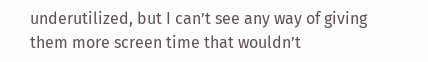underutilized, but I can’t see any way of giving them more screen time that wouldn’t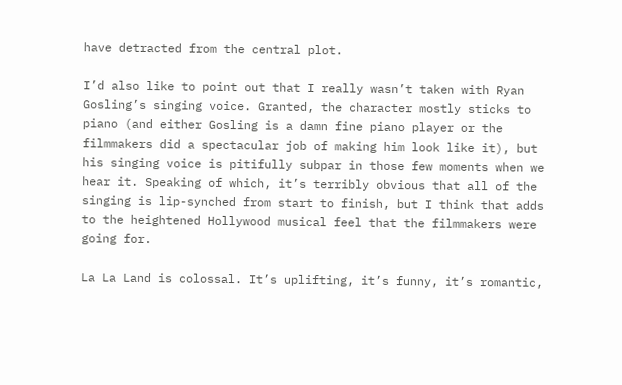have detracted from the central plot.

I’d also like to point out that I really wasn’t taken with Ryan Gosling’s singing voice. Granted, the character mostly sticks to piano (and either Gosling is a damn fine piano player or the filmmakers did a spectacular job of making him look like it), but his singing voice is pitifully subpar in those few moments when we hear it. Speaking of which, it’s terribly obvious that all of the singing is lip-synched from start to finish, but I think that adds to the heightened Hollywood musical feel that the filmmakers were going for.

La La Land is colossal. It’s uplifting, it’s funny, it’s romantic,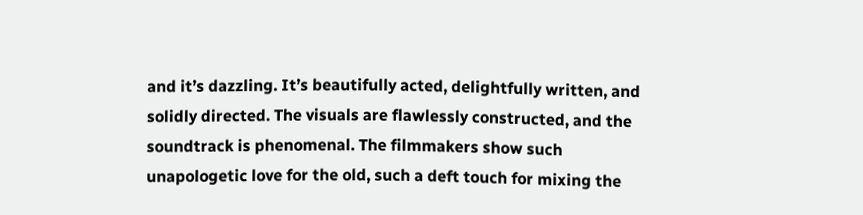and it’s dazzling. It’s beautifully acted, delightfully written, and solidly directed. The visuals are flawlessly constructed, and the soundtrack is phenomenal. The filmmakers show such unapologetic love for the old, such a deft touch for mixing the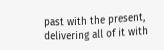past with the present, delivering all of it with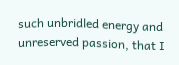such unbridled energy and unreserved passion, that I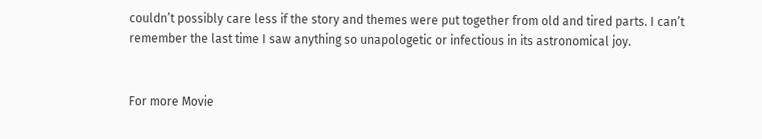couldn’t possibly care less if the story and themes were put together from old and tired parts. I can’t remember the last time I saw anything so unapologetic or infectious in its astronomical joy.


For more Movie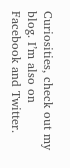Curiosities, check out my blog. I’m also on Facebook and Twitter.